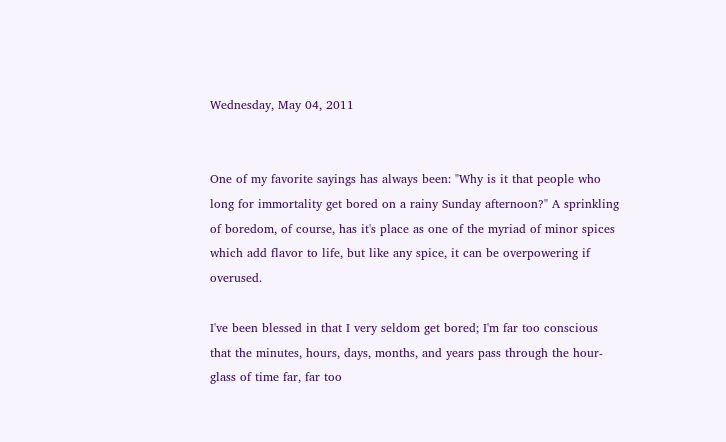Wednesday, May 04, 2011


One of my favorite sayings has always been: "Why is it that people who long for immortality get bored on a rainy Sunday afternoon?" A sprinkling of boredom, of course, has it's place as one of the myriad of minor spices which add flavor to life, but like any spice, it can be overpowering if overused.

I've been blessed in that I very seldom get bored; I'm far too conscious that the minutes, hours, days, months, and years pass through the hour-glass of time far, far too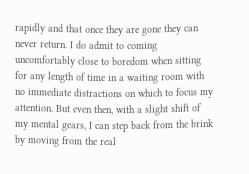rapidly and that once they are gone they can never return. I do admit to coming uncomfortably close to boredom when sitting for any length of time in a waiting room with no immediate distractions on which to focus my attention. But even then, with a slight shift of my mental gears, I can step back from the brink by moving from the real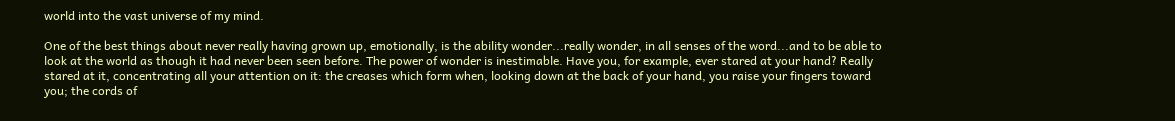world into the vast universe of my mind.

One of the best things about never really having grown up, emotionally, is the ability wonder...really wonder, in all senses of the word...and to be able to look at the world as though it had never been seen before. The power of wonder is inestimable. Have you, for example, ever stared at your hand? Really stared at it, concentrating all your attention on it: the creases which form when, looking down at the back of your hand, you raise your fingers toward you; the cords of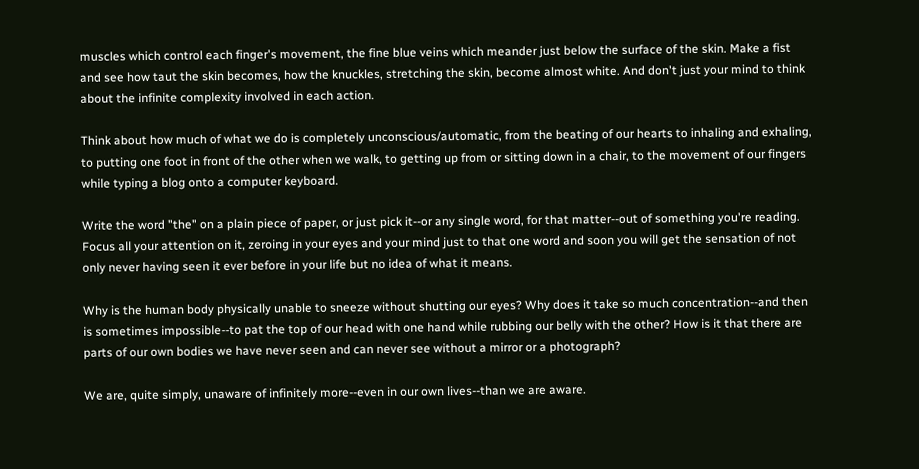muscles which control each finger's movement, the fine blue veins which meander just below the surface of the skin. Make a fist and see how taut the skin becomes, how the knuckles, stretching the skin, become almost white. And don't just your mind to think about the infinite complexity involved in each action.

Think about how much of what we do is completely unconscious/automatic, from the beating of our hearts to inhaling and exhaling, to putting one foot in front of the other when we walk, to getting up from or sitting down in a chair, to the movement of our fingers while typing a blog onto a computer keyboard.

Write the word "the" on a plain piece of paper, or just pick it--or any single word, for that matter--out of something you're reading. Focus all your attention on it, zeroing in your eyes and your mind just to that one word and soon you will get the sensation of not only never having seen it ever before in your life but no idea of what it means.

Why is the human body physically unable to sneeze without shutting our eyes? Why does it take so much concentration--and then is sometimes impossible--to pat the top of our head with one hand while rubbing our belly with the other? How is it that there are parts of our own bodies we have never seen and can never see without a mirror or a photograph?

We are, quite simply, unaware of infinitely more--even in our own lives--than we are aware.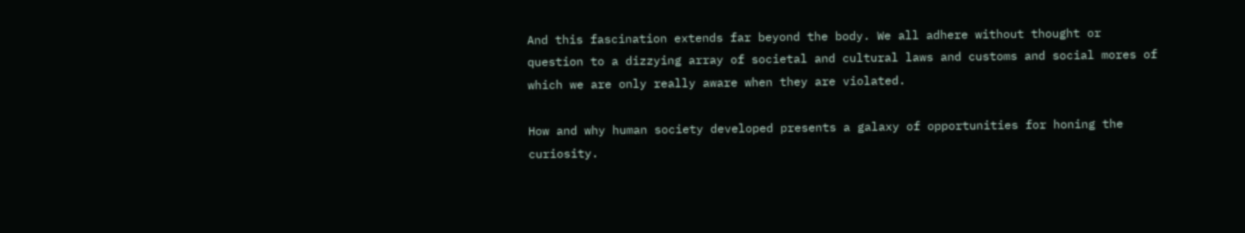And this fascination extends far beyond the body. We all adhere without thought or question to a dizzying array of societal and cultural laws and customs and social mores of which we are only really aware when they are violated.

How and why human society developed presents a galaxy of opportunities for honing the curiosity.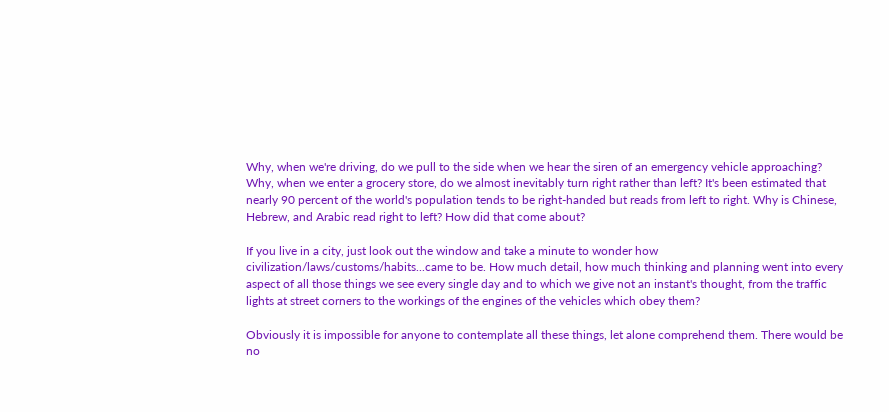Why, when we're driving, do we pull to the side when we hear the siren of an emergency vehicle approaching? Why, when we enter a grocery store, do we almost inevitably turn right rather than left? It's been estimated that nearly 90 percent of the world's population tends to be right-handed but reads from left to right. Why is Chinese, Hebrew, and Arabic read right to left? How did that come about?

If you live in a city, just look out the window and take a minute to wonder how civilization/laws/customs/habits...came to be. How much detail, how much thinking and planning went into every aspect of all those things we see every single day and to which we give not an instant's thought, from the traffic lights at street corners to the workings of the engines of the vehicles which obey them?

Obviously it is impossible for anyone to contemplate all these things, let alone comprehend them. There would be no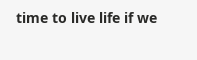time to live life if we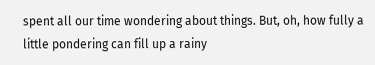spent all our time wondering about things. But, oh, how fully a little pondering can fill up a rainy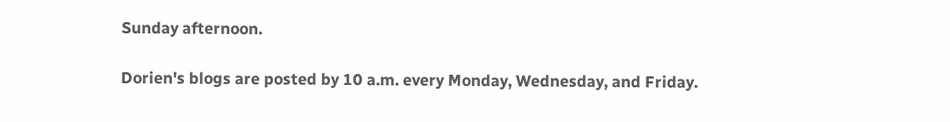Sunday afternoon.

Dorien's blogs are posted by 10 a.m. every Monday, Wednesday, and Friday.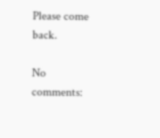Please come back.

No comments: